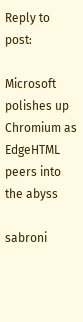Reply to post:

Microsoft polishes up Chromium as EdgeHTML peers into the abyss

sabroni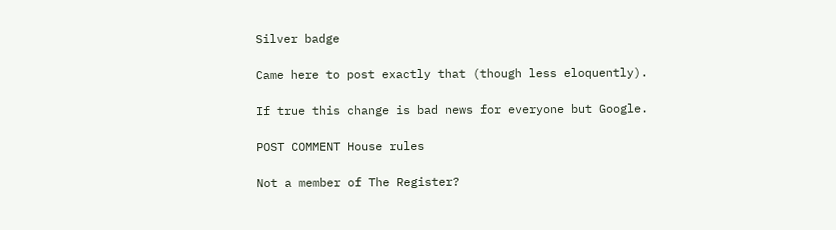Silver badge

Came here to post exactly that (though less eloquently).

If true this change is bad news for everyone but Google.

POST COMMENT House rules

Not a member of The Register?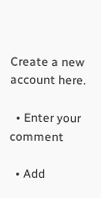Create a new account here.

  • Enter your comment

  • Add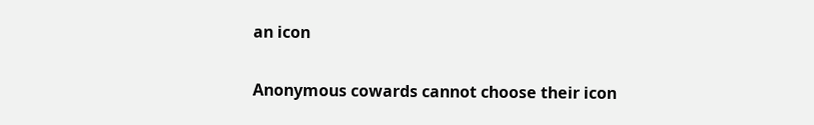an icon

Anonymous cowards cannot choose their icon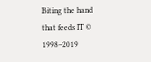Biting the hand that feeds IT © 1998–2019